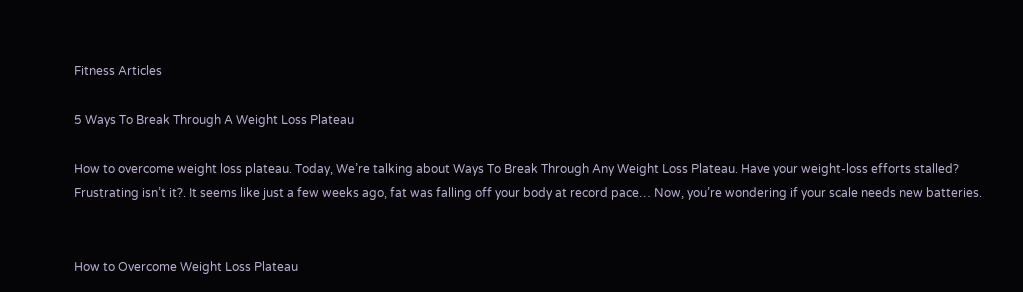Fitness Articles

5 Ways To Break Through A Weight Loss Plateau

How to overcome weight loss plateau. Today, We’re talking about Ways To Break Through Any Weight Loss Plateau. Have your weight-loss efforts stalled? Frustrating isn’t it?. It seems like just a few weeks ago, fat was falling off your body at record pace… Now, you’re wondering if your scale needs new batteries.


How to Overcome Weight Loss Plateau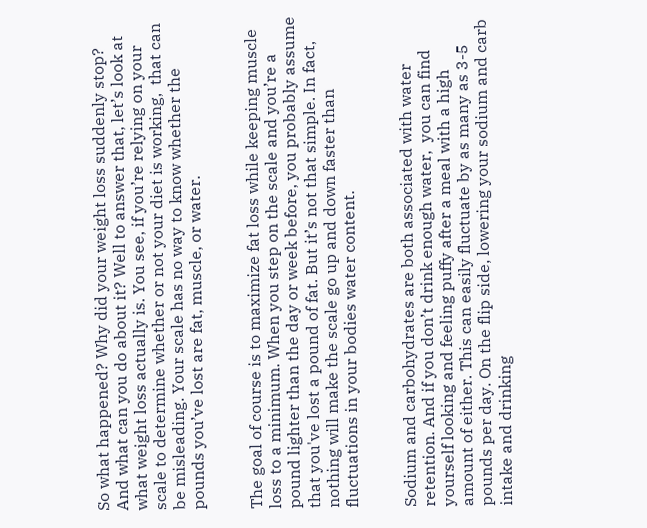So what happened? Why did your weight loss suddenly stop? And what can you do about it? Well to answer that, let’s look at what weight loss actually is. You see, if you’re relying on your scale to determine whether or not your diet is working,  that can be misleading. Your scale has no way to know whether the pounds you’ve lost are fat, muscle, or water.


The goal of course is to maximize fat loss while keeping muscle loss to a minimum. When you step on the scale and you’re a pound lighter than the day or week before, you probably assume that you've lost a pound of fat. But it’s not that simple. In fact, nothing will make the scale go up and down faster than fluctuations in your bodies water content.


Sodium and carbohydrates are both associated with water retention. And if you don’t drink enough water,  you can find yourself looking and feeling puffy after a meal with a high amount of either. This can easily fluctuate by as many as 3-5 pounds per day. On the flip side, lowering your sodium and carb intake and drinking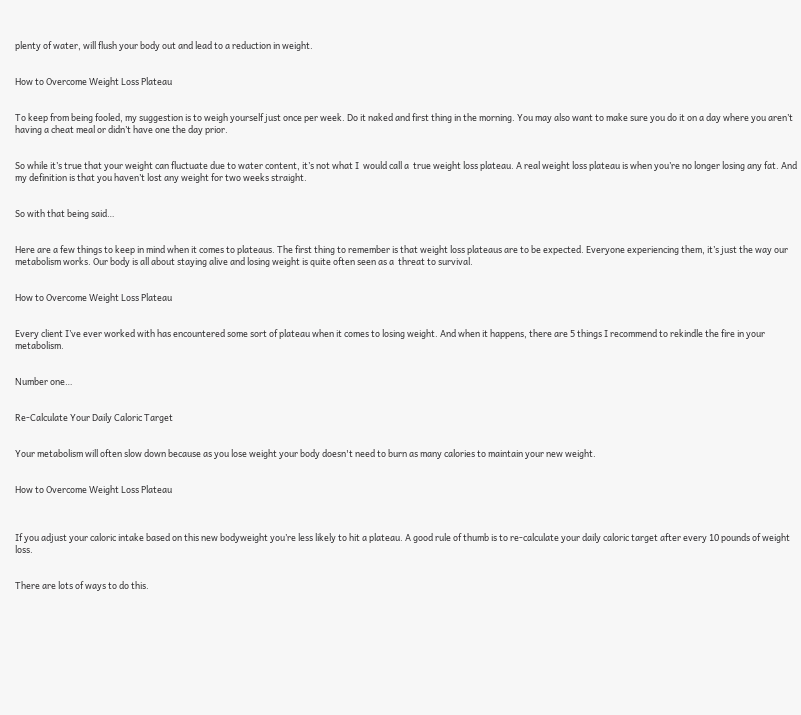plenty of water, will flush your body out and lead to a reduction in weight.


How to Overcome Weight Loss Plateau


To keep from being fooled, my suggestion is to weigh yourself just once per week. Do it naked and first thing in the morning. You may also want to make sure you do it on a day where you aren’t having a cheat meal or didn’t have one the day prior.


So while it’s true that your weight can fluctuate due to water content, it’s not what I  would call a  true weight loss plateau. A real weight loss plateau is when you’re no longer losing any fat. And my definition is that you haven’t lost any weight for two weeks straight.


So with that being said…


Here are a few things to keep in mind when it comes to plateaus. The first thing to remember is that weight loss plateaus are to be expected. Everyone experiencing them, it’s just the way our metabolism works. Our body is all about staying alive and losing weight is quite often seen as a  threat to survival.


How to Overcome Weight Loss Plateau


Every client I’ve ever worked with has encountered some sort of plateau when it comes to losing weight. And when it happens, there are 5 things I recommend to rekindle the fire in your metabolism.


Number one…


Re-Calculate Your Daily Caloric Target


Your metabolism will often slow down because as you lose weight your body doesn't need to burn as many calories to maintain your new weight.


How to Overcome Weight Loss Plateau



If you adjust your caloric intake based on this new bodyweight you’re less likely to hit a plateau. A good rule of thumb is to re-calculate your daily caloric target after every 10 pounds of weight loss.


There are lots of ways to do this.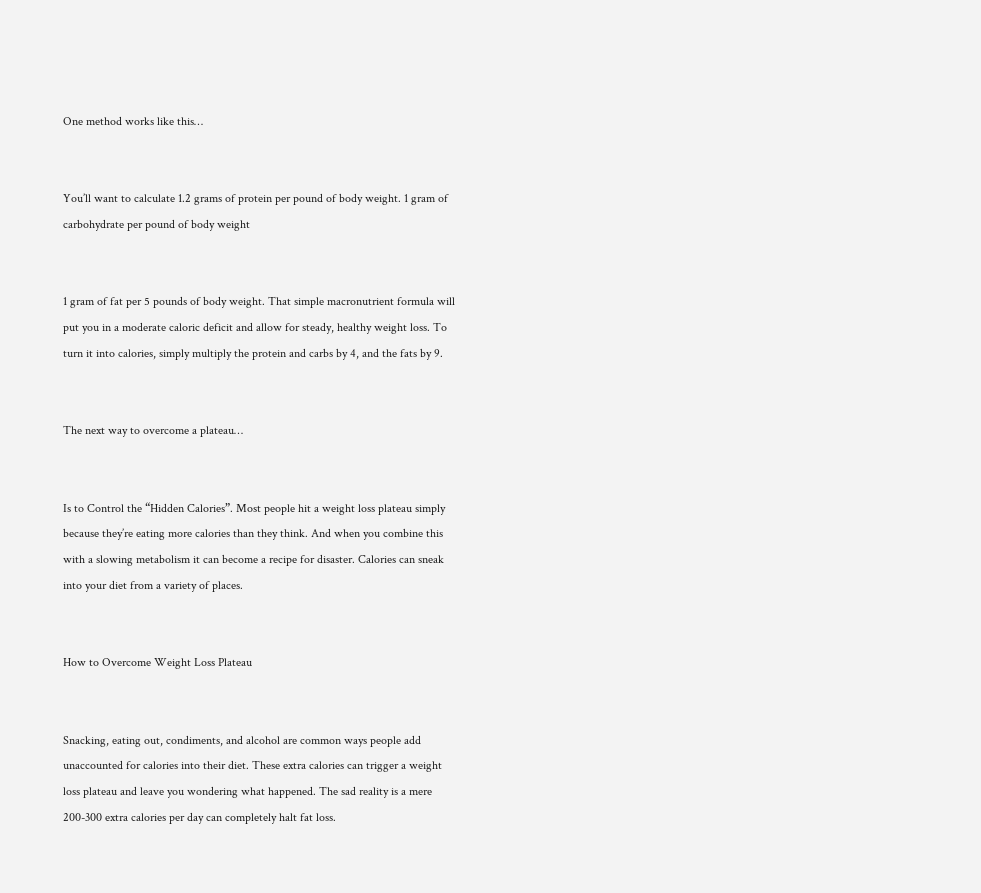One method works like this…


You’ll want to calculate 1.2 grams of protein per pound of body weight. 1 gram of carbohydrate per pound of body weight


1 gram of fat per 5 pounds of body weight. That simple macronutrient formula will put you in a moderate caloric deficit and allow for steady, healthy weight loss. To turn it into calories, simply multiply the protein and carbs by 4, and the fats by 9.


The next way to overcome a plateau…


Is to Control the “Hidden Calories”. Most people hit a weight loss plateau simply because they’re eating more calories than they think. And when you combine this with a slowing metabolism it can become a recipe for disaster. Calories can sneak into your diet from a variety of places.


How to Overcome Weight Loss Plateau


Snacking, eating out, condiments, and alcohol are common ways people add unaccounted for calories into their diet. These extra calories can trigger a weight loss plateau and leave you wondering what happened. The sad reality is a mere 200-300 extra calories per day can completely halt fat loss.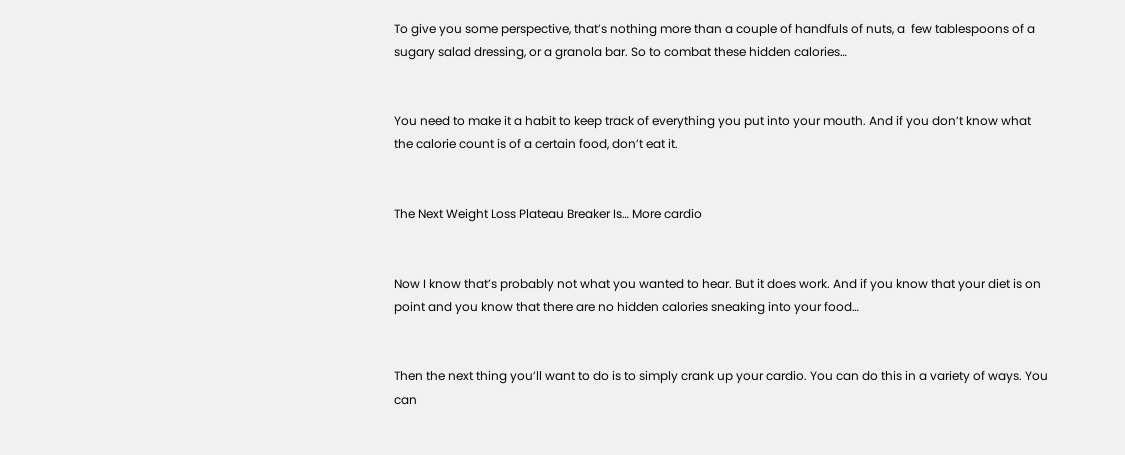To give you some perspective, that’s nothing more than a couple of handfuls of nuts, a  few tablespoons of a sugary salad dressing, or a granola bar. So to combat these hidden calories…


You need to make it a habit to keep track of everything you put into your mouth. And if you don’t know what the calorie count is of a certain food, don’t eat it.


The Next Weight Loss Plateau Breaker Is… More cardio


Now I know that’s probably not what you wanted to hear. But it does work. And if you know that your diet is on point and you know that there are no hidden calories sneaking into your food…


Then the next thing you’ll want to do is to simply crank up your cardio. You can do this in a variety of ways. You can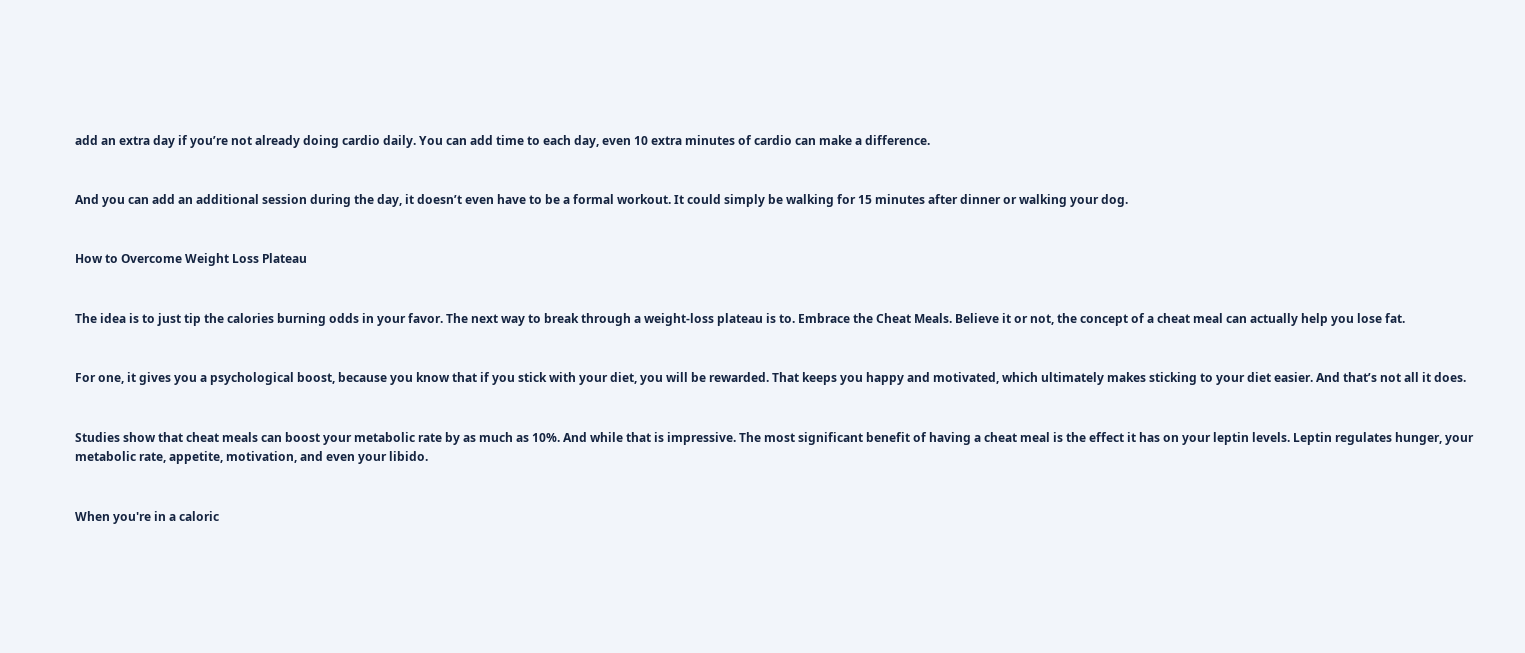add an extra day if you’re not already doing cardio daily. You can add time to each day, even 10 extra minutes of cardio can make a difference.


And you can add an additional session during the day, it doesn’t even have to be a formal workout. It could simply be walking for 15 minutes after dinner or walking your dog.


How to Overcome Weight Loss Plateau


The idea is to just tip the calories burning odds in your favor. The next way to break through a weight-loss plateau is to. Embrace the Cheat Meals. Believe it or not, the concept of a cheat meal can actually help you lose fat.


For one, it gives you a psychological boost, because you know that if you stick with your diet, you will be rewarded. That keeps you happy and motivated, which ultimately makes sticking to your diet easier. And that’s not all it does.


Studies show that cheat meals can boost your metabolic rate by as much as 10%. And while that is impressive. The most significant benefit of having a cheat meal is the effect it has on your leptin levels. Leptin regulates hunger, your metabolic rate, appetite, motivation, and even your libido.


When you're in a caloric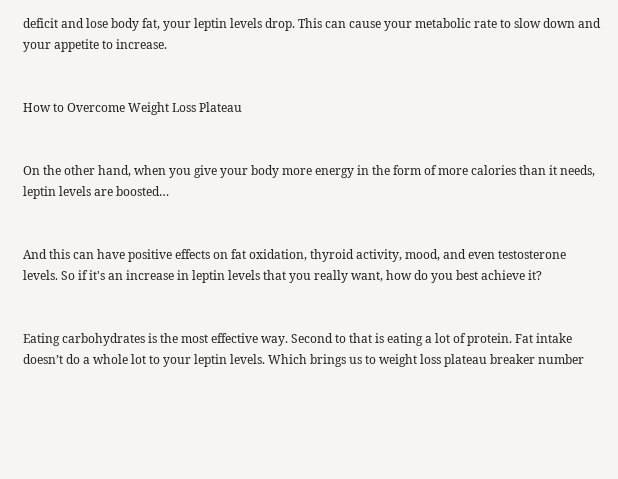deficit and lose body fat, your leptin levels drop. This can cause your metabolic rate to slow down and your appetite to increase.


How to Overcome Weight Loss Plateau


On the other hand, when you give your body more energy in the form of more calories than it needs, leptin levels are boosted…


And this can have positive effects on fat oxidation, thyroid activity, mood, and even testosterone levels. So if it's an increase in leptin levels that you really want, how do you best achieve it?


Eating carbohydrates is the most effective way. Second to that is eating a lot of protein. Fat intake doesn’t do a whole lot to your leptin levels. Which brings us to weight loss plateau breaker number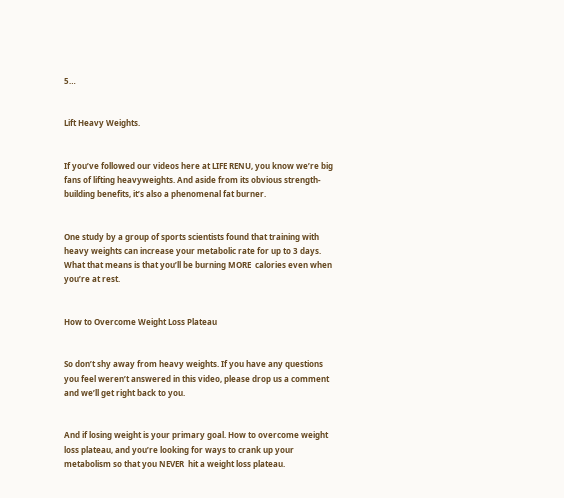5…


Lift Heavy Weights.


If you’ve followed our videos here at LIFE RENU, you know we’re big fans of lifting heavyweights. And aside from its obvious strength-building benefits, it’s also a phenomenal fat burner.


One study by a group of sports scientists found that training with heavy weights can increase your metabolic rate for up to 3 days. What that means is that you’ll be burning MORE  calories even when you’re at rest.


How to Overcome Weight Loss Plateau


So don’t shy away from heavy weights. If you have any questions you feel weren’t answered in this video, please drop us a comment and we’ll get right back to you.


And if losing weight is your primary goal. How to overcome weight loss plateau, and you’re looking for ways to crank up your metabolism so that you NEVER  hit a weight loss plateau.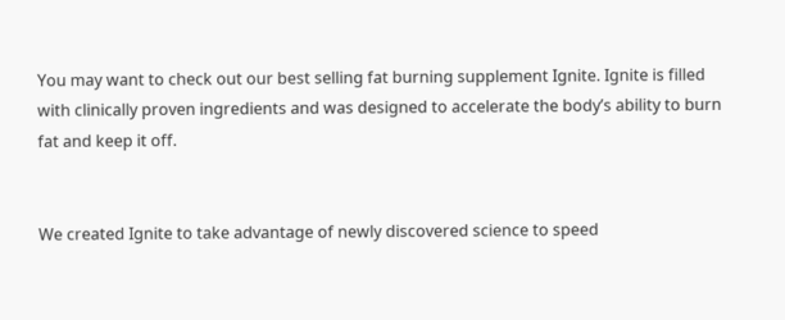You may want to check out our best selling fat burning supplement Ignite. Ignite is filled with clinically proven ingredients and was designed to accelerate the body’s ability to burn fat and keep it off.


We created Ignite to take advantage of newly discovered science to speed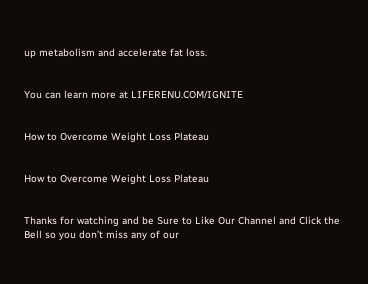up metabolism and accelerate fat loss.


You can learn more at LIFERENU.COM/IGNITE


How to Overcome Weight Loss Plateau


How to Overcome Weight Loss Plateau


Thanks for watching and be Sure to Like Our Channel and Click the Bell so you don’t miss any of our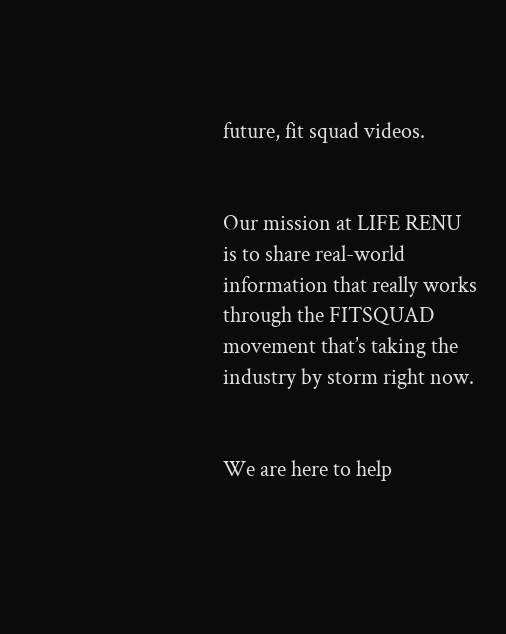future, fit squad videos.


Our mission at LIFE RENU is to share real-world information that really works through the FITSQUAD movement that’s taking the industry by storm right now.


We are here to help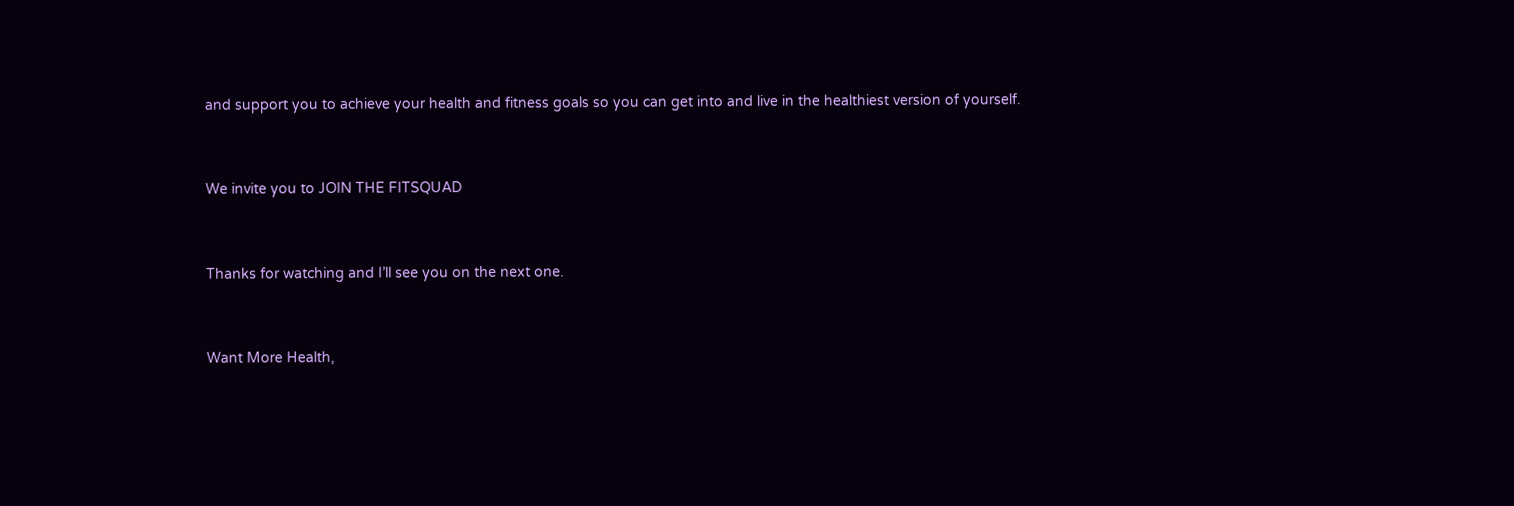and support you to achieve your health and fitness goals so you can get into and live in the healthiest version of yourself.


We invite you to JOIN THE FITSQUAD


Thanks for watching and I’ll see you on the next one.


Want More Health,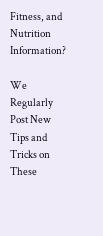Fitness, and Nutrition Information?

We Regularly Post New Tips and Tricks on These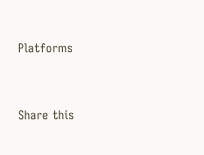Platforms



Share this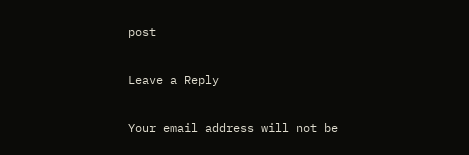post

Leave a Reply

Your email address will not be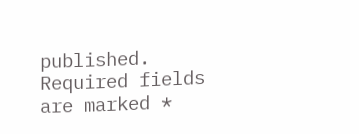published. Required fields are marked *